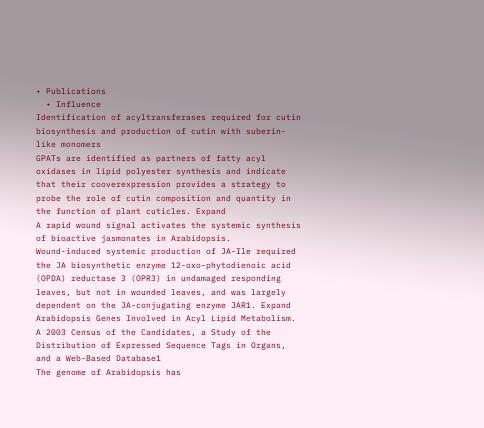• Publications
  • Influence
Identification of acyltransferases required for cutin biosynthesis and production of cutin with suberin-like monomers
GPATs are identified as partners of fatty acyl oxidases in lipid polyester synthesis and indicate that their cooverexpression provides a strategy to probe the role of cutin composition and quantity in the function of plant cuticles. Expand
A rapid wound signal activates the systemic synthesis of bioactive jasmonates in Arabidopsis.
Wound-induced systemic production of JA-Ile required the JA biosynthetic enzyme 12-oxo-phytodienoic acid (OPDA) reductase 3 (OPR3) in undamaged responding leaves, but not in wounded leaves, and was largely dependent on the JA-conjugating enzyme JAR1. Expand
Arabidopsis Genes Involved in Acyl Lipid Metabolism. A 2003 Census of the Candidates, a Study of the Distribution of Expressed Sequence Tags in Organs, and a Web-Based Database1
The genome of Arabidopsis has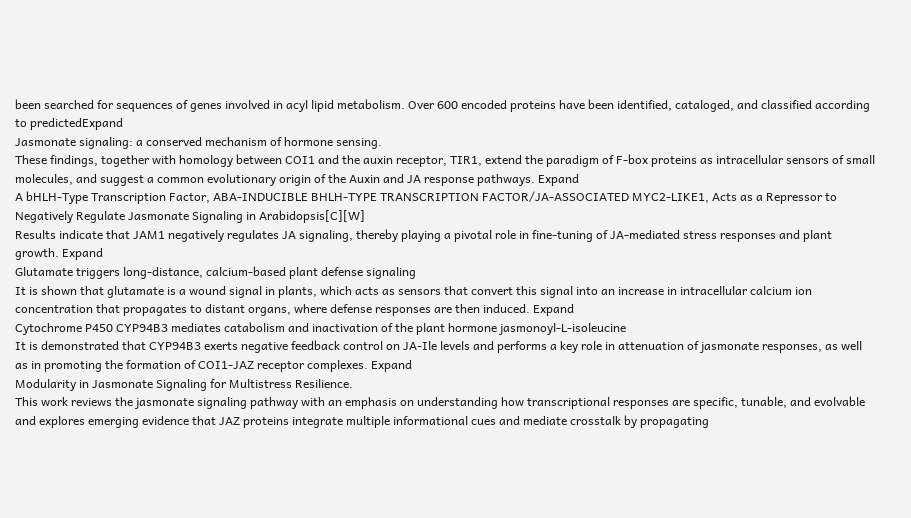been searched for sequences of genes involved in acyl lipid metabolism. Over 600 encoded proteins have been identified, cataloged, and classified according to predictedExpand
Jasmonate signaling: a conserved mechanism of hormone sensing.
These findings, together with homology between COI1 and the auxin receptor, TIR1, extend the paradigm of F-box proteins as intracellular sensors of small molecules, and suggest a common evolutionary origin of the Auxin and JA response pathways. Expand
A bHLH-Type Transcription Factor, ABA-INDUCIBLE BHLH-TYPE TRANSCRIPTION FACTOR/JA-ASSOCIATED MYC2-LIKE1, Acts as a Repressor to Negatively Regulate Jasmonate Signaling in Arabidopsis[C][W]
Results indicate that JAM1 negatively regulates JA signaling, thereby playing a pivotal role in fine-tuning of JA-mediated stress responses and plant growth. Expand
Glutamate triggers long-distance, calcium-based plant defense signaling
It is shown that glutamate is a wound signal in plants, which acts as sensors that convert this signal into an increase in intracellular calcium ion concentration that propagates to distant organs, where defense responses are then induced. Expand
Cytochrome P450 CYP94B3 mediates catabolism and inactivation of the plant hormone jasmonoyl-L-isoleucine
It is demonstrated that CYP94B3 exerts negative feedback control on JA-Ile levels and performs a key role in attenuation of jasmonate responses, as well as in promoting the formation of COI1-JAZ receptor complexes. Expand
Modularity in Jasmonate Signaling for Multistress Resilience.
This work reviews the jasmonate signaling pathway with an emphasis on understanding how transcriptional responses are specific, tunable, and evolvable and explores emerging evidence that JAZ proteins integrate multiple informational cues and mediate crosstalk by propagating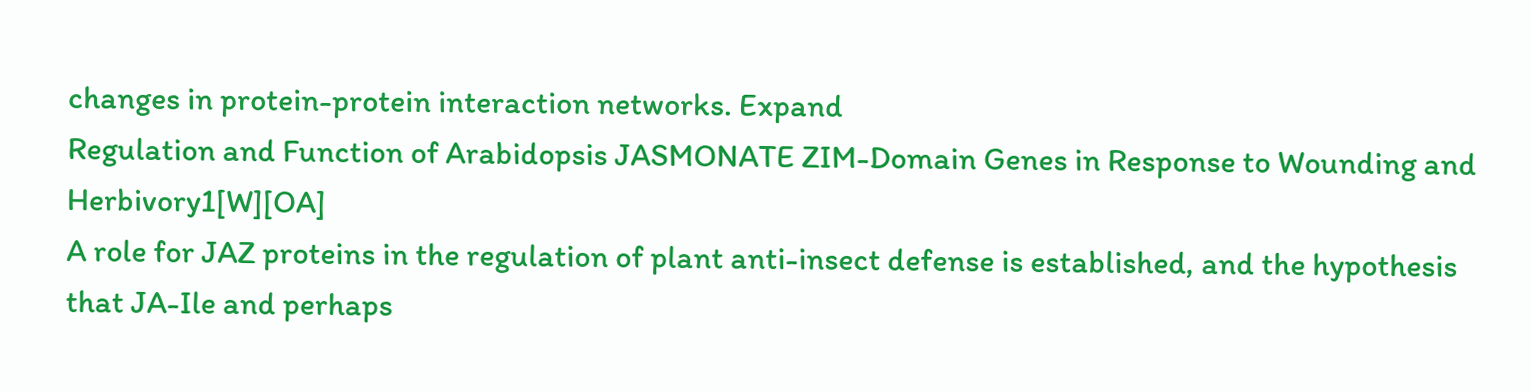changes in protein-protein interaction networks. Expand
Regulation and Function of Arabidopsis JASMONATE ZIM-Domain Genes in Response to Wounding and Herbivory1[W][OA]
A role for JAZ proteins in the regulation of plant anti-insect defense is established, and the hypothesis that JA-Ile and perhaps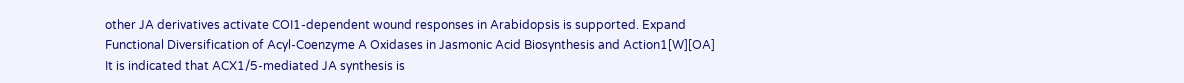other JA derivatives activate COI1-dependent wound responses in Arabidopsis is supported. Expand
Functional Diversification of Acyl-Coenzyme A Oxidases in Jasmonic Acid Biosynthesis and Action1[W][OA]
It is indicated that ACX1/5-mediated JA synthesis is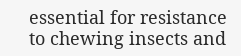essential for resistance to chewing insects and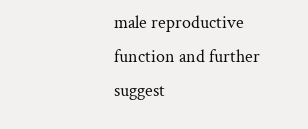male reproductive function and further suggest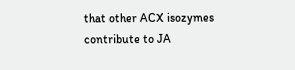that other ACX isozymes contribute to JA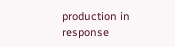production in response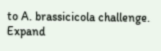to A. brassicicola challenge. Expand